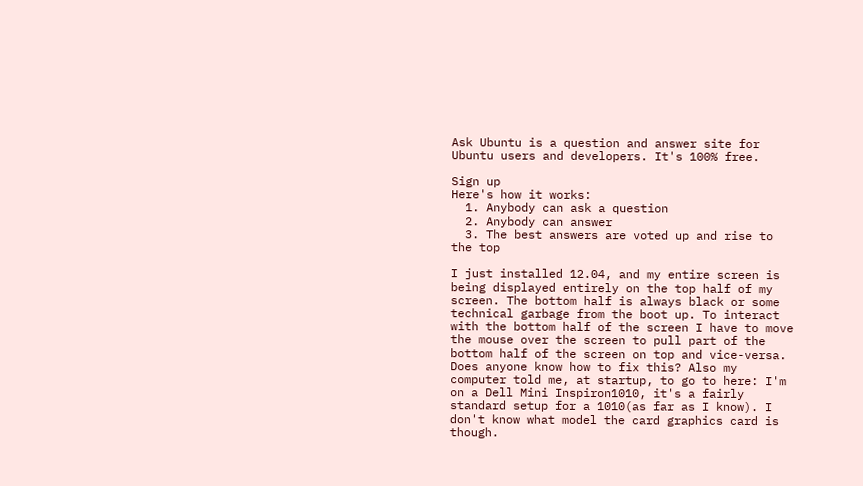Ask Ubuntu is a question and answer site for Ubuntu users and developers. It's 100% free.

Sign up
Here's how it works:
  1. Anybody can ask a question
  2. Anybody can answer
  3. The best answers are voted up and rise to the top

I just installed 12.04, and my entire screen is being displayed entirely on the top half of my screen. The bottom half is always black or some technical garbage from the boot up. To interact with the bottom half of the screen I have to move the mouse over the screen to pull part of the bottom half of the screen on top and vice-versa. Does anyone know how to fix this? Also my computer told me, at startup, to go to here: I'm on a Dell Mini Inspiron1010, it's a fairly standard setup for a 1010(as far as I know). I don't know what model the card graphics card is though.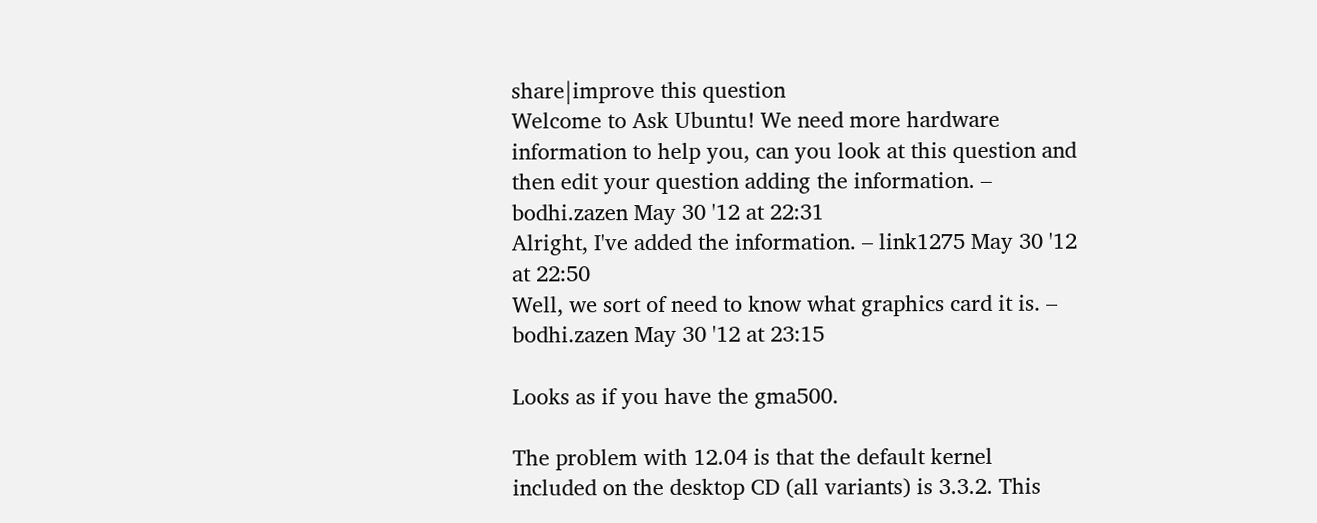share|improve this question
Welcome to Ask Ubuntu! We need more hardware information to help you, can you look at this question and then edit your question adding the information. – bodhi.zazen May 30 '12 at 22:31
Alright, I've added the information. – link1275 May 30 '12 at 22:50
Well, we sort of need to know what graphics card it is. – bodhi.zazen May 30 '12 at 23:15

Looks as if you have the gma500.

The problem with 12.04 is that the default kernel included on the desktop CD (all variants) is 3.3.2. This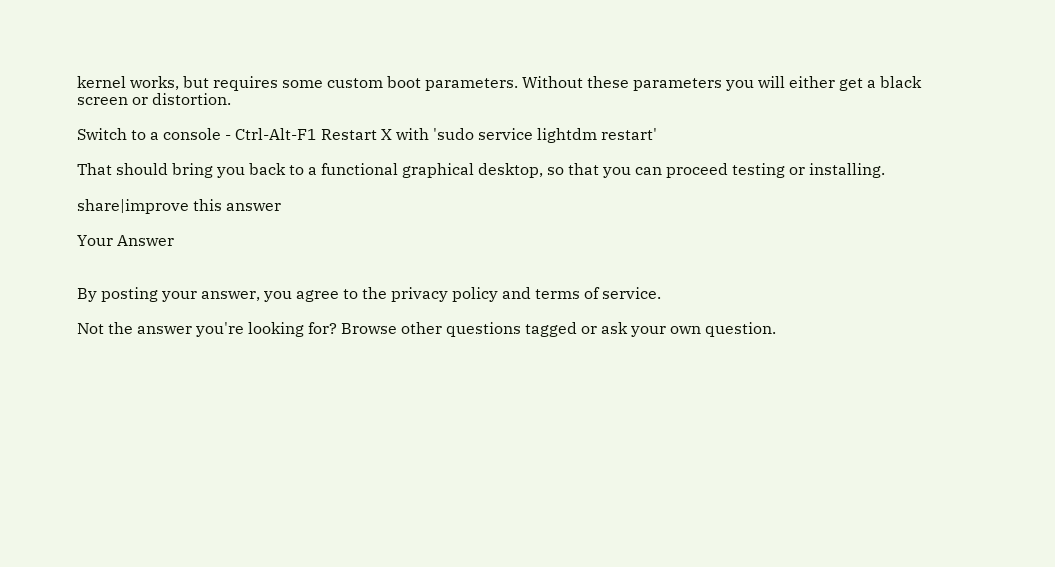kernel works, but requires some custom boot parameters. Without these parameters you will either get a black screen or distortion.

Switch to a console - Ctrl-Alt-F1 Restart X with 'sudo service lightdm restart'

That should bring you back to a functional graphical desktop, so that you can proceed testing or installing.

share|improve this answer

Your Answer


By posting your answer, you agree to the privacy policy and terms of service.

Not the answer you're looking for? Browse other questions tagged or ask your own question.